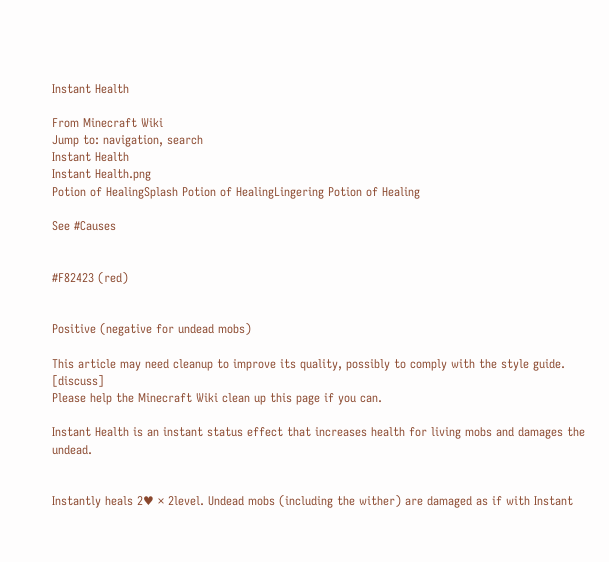Instant Health

From Minecraft Wiki
Jump to: navigation, search
Instant Health
Instant Health.png
Potion of HealingSplash Potion of HealingLingering Potion of Healing

See #Causes


#F82423 (red)


Positive (negative for undead mobs)

This article may need cleanup to improve its quality, possibly to comply with the style guide. [discuss]
Please help the Minecraft Wiki clean up this page if you can.

Instant Health is an instant status effect that increases health for living mobs and damages the undead.


Instantly heals 2♥ × 2level. Undead mobs (including the wither) are damaged as if with Instant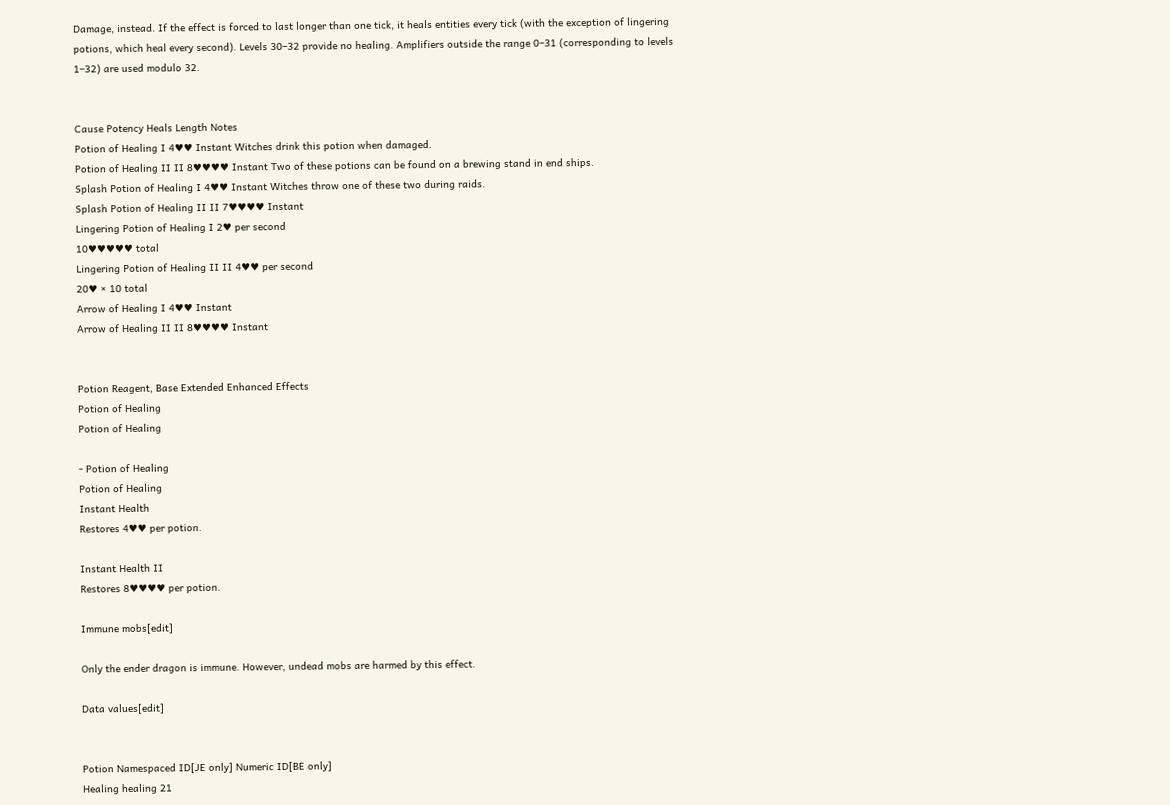Damage, instead. If the effect is forced to last longer than one tick, it heals entities every tick (with the exception of lingering potions, which heal every second). Levels 30–32 provide no healing. Amplifiers outside the range 0–31 (corresponding to levels 1–32) are used modulo 32.


Cause Potency Heals Length Notes
Potion of Healing I 4♥♥ Instant Witches drink this potion when damaged.
Potion of Healing II II 8♥♥♥♥ Instant Two of these potions can be found on a brewing stand in end ships.
Splash Potion of Healing I 4♥♥ Instant Witches throw one of these two during raids.
Splash Potion of Healing II II 7♥♥♥♥ Instant
Lingering Potion of Healing I 2♥ per second
10♥♥♥♥♥ total
Lingering Potion of Healing II II 4♥♥ per second
20♥ × 10 total
Arrow of Healing I 4♥♥ Instant
Arrow of Healing II II 8♥♥♥♥ Instant


Potion Reagent, Base Extended Enhanced Effects
Potion of Healing
Potion of Healing

- Potion of Healing
Potion of Healing
Instant Health
Restores 4♥♥ per potion.

Instant Health II
Restores 8♥♥♥♥ per potion.

Immune mobs[edit]

Only the ender dragon is immune. However, undead mobs are harmed by this effect.

Data values[edit]


Potion Namespaced ID[JE only] Numeric ID[BE only]
Healing healing 21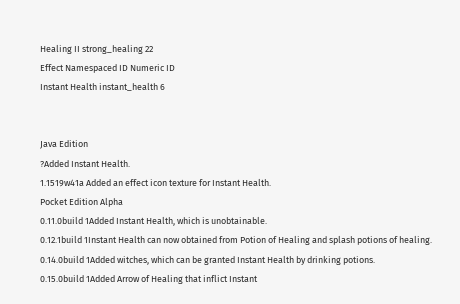Healing II strong_healing 22
Effect Namespaced ID Numeric ID
Instant Health instant_health 6


Java Edition
?Added Instant Health.
1.1519w41a Added an effect icon texture for Instant Health.
Pocket Edition Alpha
0.11.0build 1Added Instant Health, which is unobtainable.
0.12.1build 1Instant Health can now obtained from Potion of Healing and splash potions of healing.
0.14.0build 1Added witches, which can be granted Instant Health by drinking potions.
0.15.0build 1Added Arrow of Healing that inflict Instant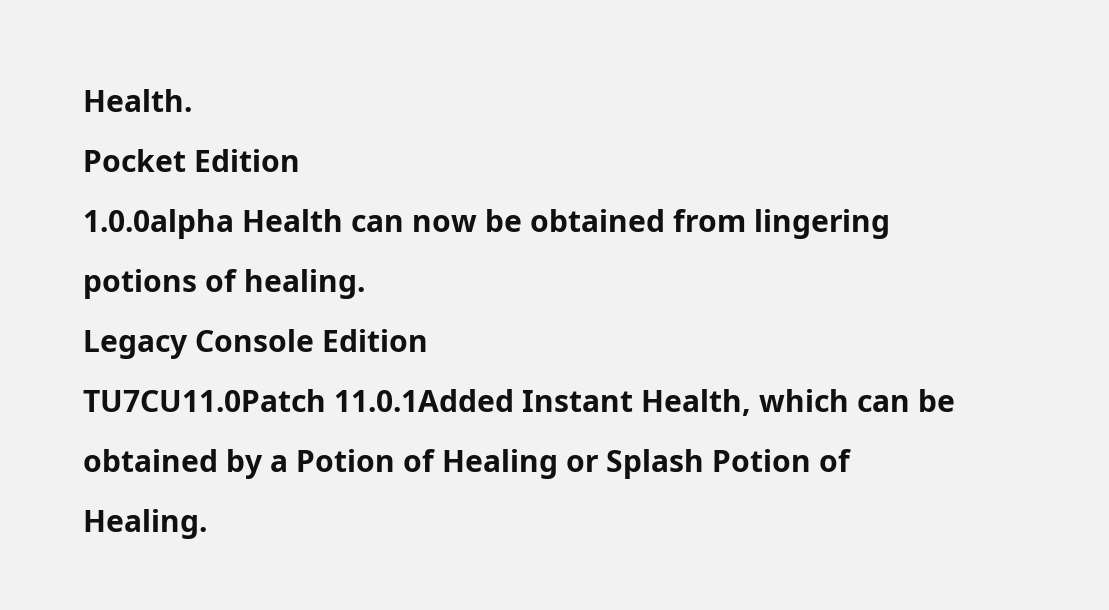Health.
Pocket Edition
1.0.0alpha Health can now be obtained from lingering potions of healing.
Legacy Console Edition
TU7CU11.0Patch 11.0.1Added Instant Health, which can be obtained by a Potion of Healing or Splash Potion of Healing.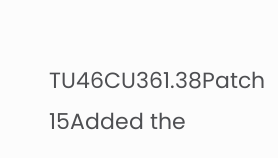TU46CU361.38Patch 15Added the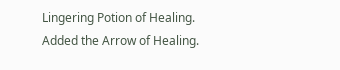Lingering Potion of Healing.
Added the Arrow of Healing.